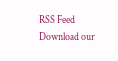RSS Feed
Download our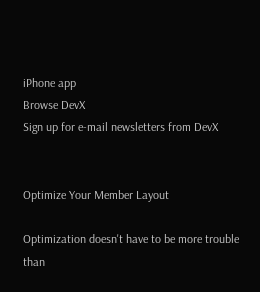iPhone app
Browse DevX
Sign up for e-mail newsletters from DevX


Optimize Your Member Layout

Optimization doesn't have to be more trouble than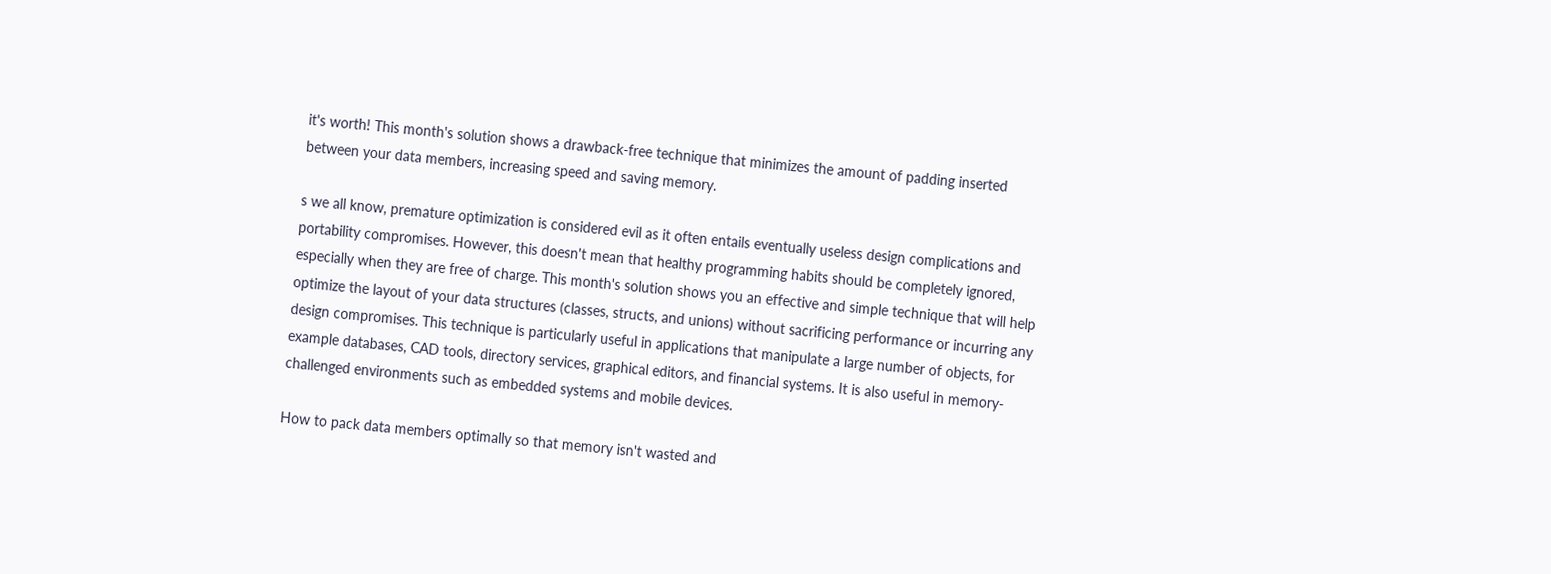it's worth! This month's solution shows a drawback-free technique that minimizes the amount of padding inserted between your data members, increasing speed and saving memory.

s we all know, premature optimization is considered evil as it often entails eventually useless design complications and portability compromises. However, this doesn't mean that healthy programming habits should be completely ignored, especially when they are free of charge. This month's solution shows you an effective and simple technique that will help optimize the layout of your data structures (classes, structs, and unions) without sacrificing performance or incurring any design compromises. This technique is particularly useful in applications that manipulate a large number of objects, for example databases, CAD tools, directory services, graphical editors, and financial systems. It is also useful in memory-challenged environments such as embedded systems and mobile devices.

How to pack data members optimally so that memory isn't wasted and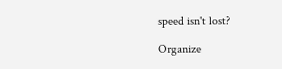speed isn't lost?

Organize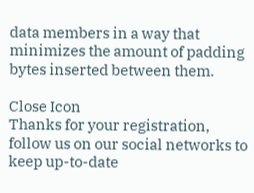data members in a way that minimizes the amount of padding bytes inserted between them.

Close Icon
Thanks for your registration, follow us on our social networks to keep up-to-date